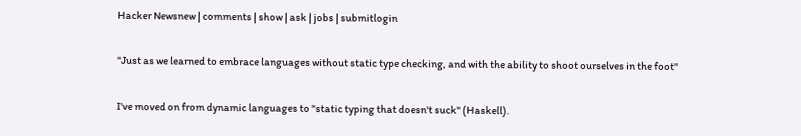Hacker Newsnew | comments | show | ask | jobs | submitlogin

"Just as we learned to embrace languages without static type checking, and with the ability to shoot ourselves in the foot"

I've moved on from dynamic languages to "static typing that doesn't suck" (Haskell).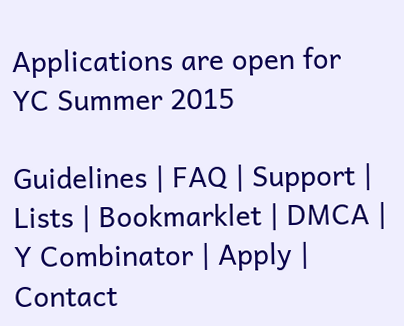Applications are open for YC Summer 2015

Guidelines | FAQ | Support | Lists | Bookmarklet | DMCA | Y Combinator | Apply | Contact